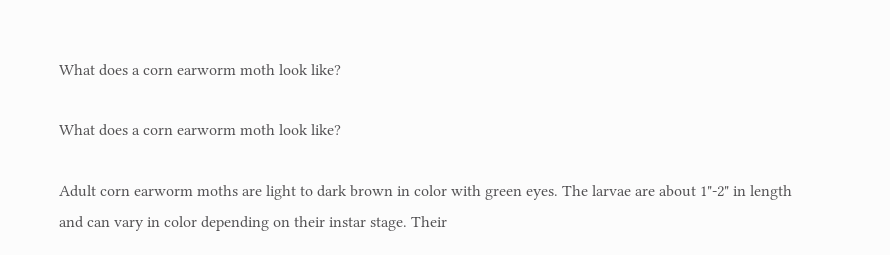What does a corn earworm moth look like?

What does a corn earworm moth look like?

Adult corn earworm moths are light to dark brown in color with green eyes. The larvae are about 1"-2" in length and can vary in color depending on their instar stage. Their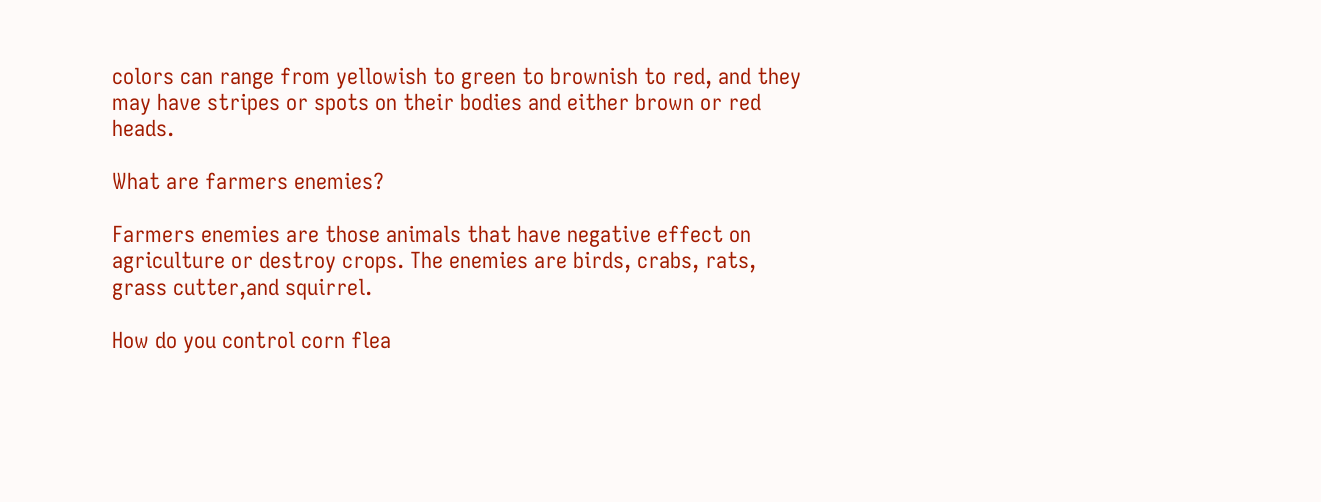colors can range from yellowish to green to brownish to red, and they may have stripes or spots on their bodies and either brown or red heads.

What are farmers enemies?

Farmers enemies are those animals that have negative effect on agriculture or destroy crops. The enemies are birds, crabs, rats, grass cutter,and squirrel.

How do you control corn flea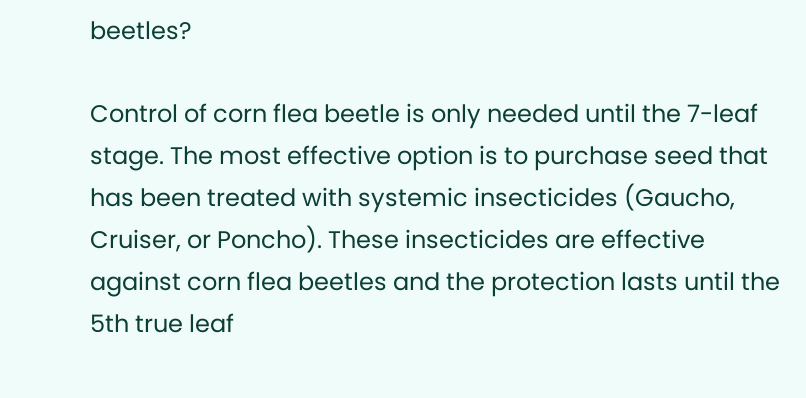beetles?

Control of corn flea beetle is only needed until the 7-leaf stage. The most effective option is to purchase seed that has been treated with systemic insecticides (Gaucho, Cruiser, or Poncho). These insecticides are effective against corn flea beetles and the protection lasts until the 5th true leaf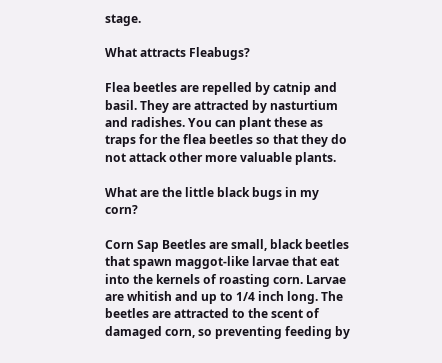stage.

What attracts Fleabugs?

Flea beetles are repelled by catnip and basil. They are attracted by nasturtium and radishes. You can plant these as traps for the flea beetles so that they do not attack other more valuable plants.

What are the little black bugs in my corn?

Corn Sap Beetles are small, black beetles that spawn maggot-like larvae that eat into the kernels of roasting corn. Larvae are whitish and up to 1/4 inch long. The beetles are attracted to the scent of damaged corn, so preventing feeding by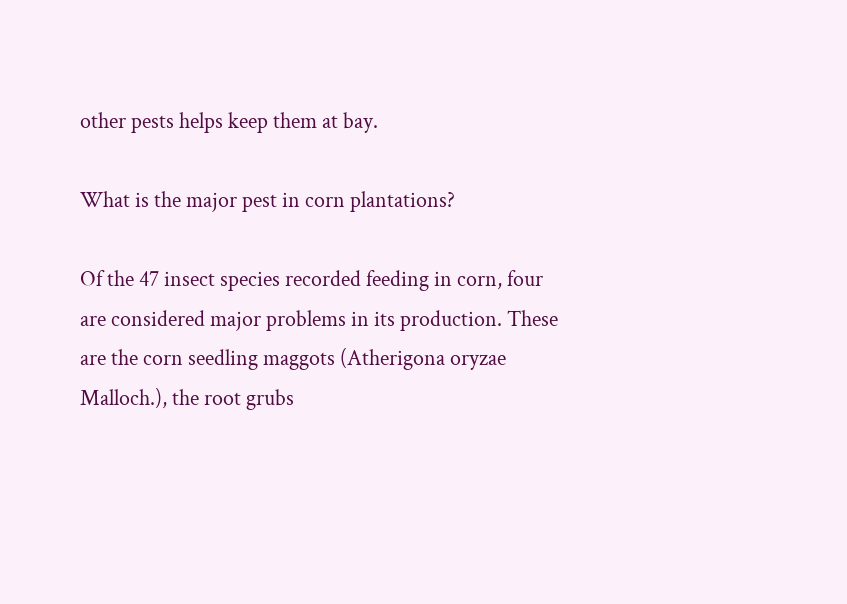other pests helps keep them at bay.

What is the major pest in corn plantations?

Of the 47 insect species recorded feeding in corn, four are considered major problems in its production. These are the corn seedling maggots (Atherigona oryzae Malloch.), the root grubs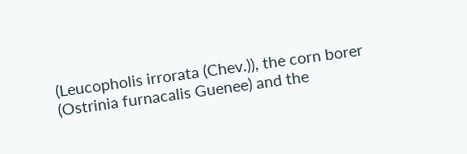(Leucopholis irrorata (Chev.)), the corn borer (Ostrinia furnacalis Guenee) and the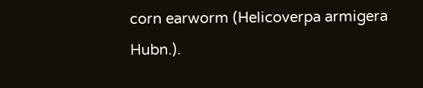corn earworm (Helicoverpa armigera Hubn.).